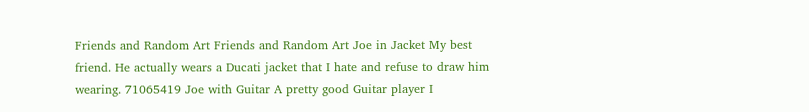Friends and Random Art Friends and Random Art Joe in Jacket My best friend. He actually wears a Ducati jacket that I hate and refuse to draw him wearing. 71065419 Joe with Guitar A pretty good Guitar player I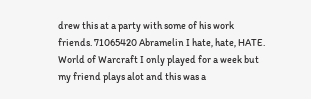drew this at a party with some of his work friends. 71065420 Abramelin I hate, hate, HATE. World of Warcraft I only played for a week but my friend plays alot and this was a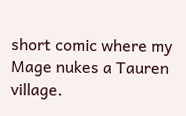short comic where my Mage nukes a Tauren village.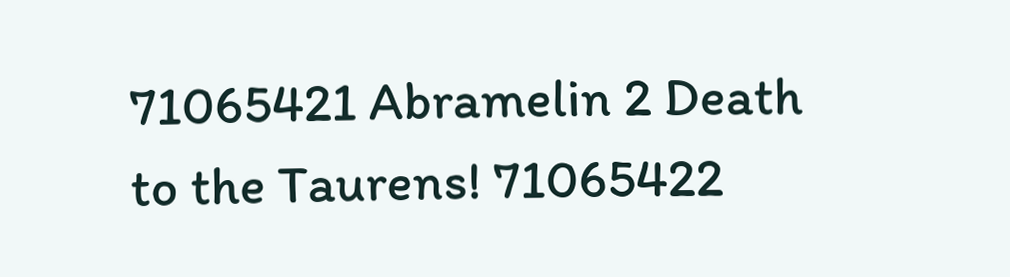71065421 Abramelin 2 Death to the Taurens! 71065422